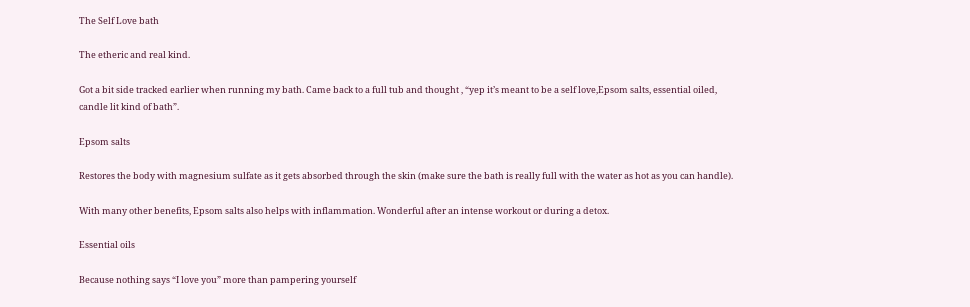The Self Love bath

The etheric and real kind.

Got a bit side tracked earlier when running my bath. Came back to a full tub and thought , “yep it’s meant to be a self love,Epsom salts, essential oiled, candle lit kind of bath”.

Epsom salts

Restores the body with magnesium sulfate as it gets absorbed through the skin (make sure the bath is really full with the water as hot as you can handle).

With many other benefits, Epsom salts also helps with inflammation. Wonderful after an intense workout or during a detox.

Essential oils

Because nothing says “I love you” more than pampering yourself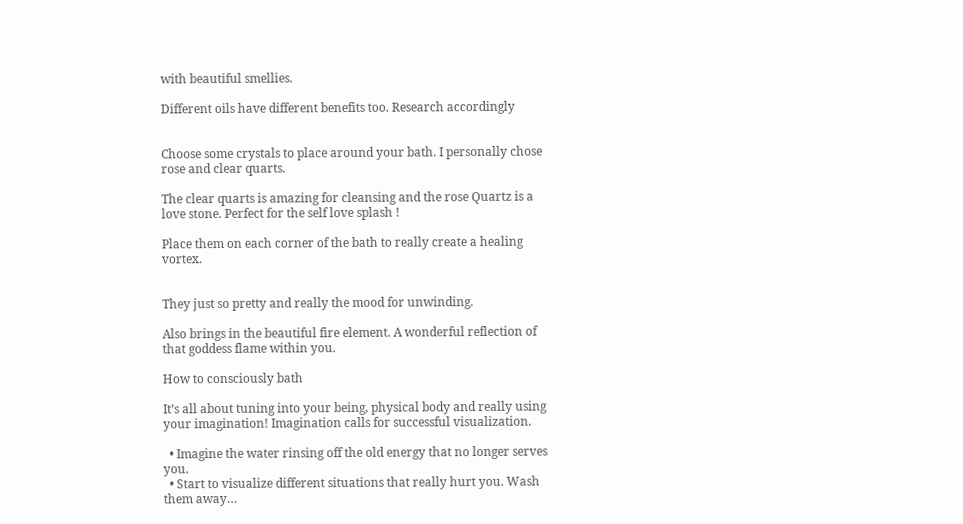with beautiful smellies.

Different oils have different benefits too. Research accordingly


Choose some crystals to place around your bath. I personally chose rose and clear quarts.

The clear quarts is amazing for cleansing and the rose Quartz is a love stone. Perfect for the self love splash !

Place them on each corner of the bath to really create a healing vortex.


They just so pretty and really the mood for unwinding.

Also brings in the beautiful fire element. A wonderful reflection of that goddess flame within you.

How to consciously bath

It’s all about tuning into your being, physical body and really using your imagination! Imagination calls for successful visualization.

  • Imagine the water rinsing off the old energy that no longer serves you.
  • Start to visualize different situations that really hurt you. Wash them away…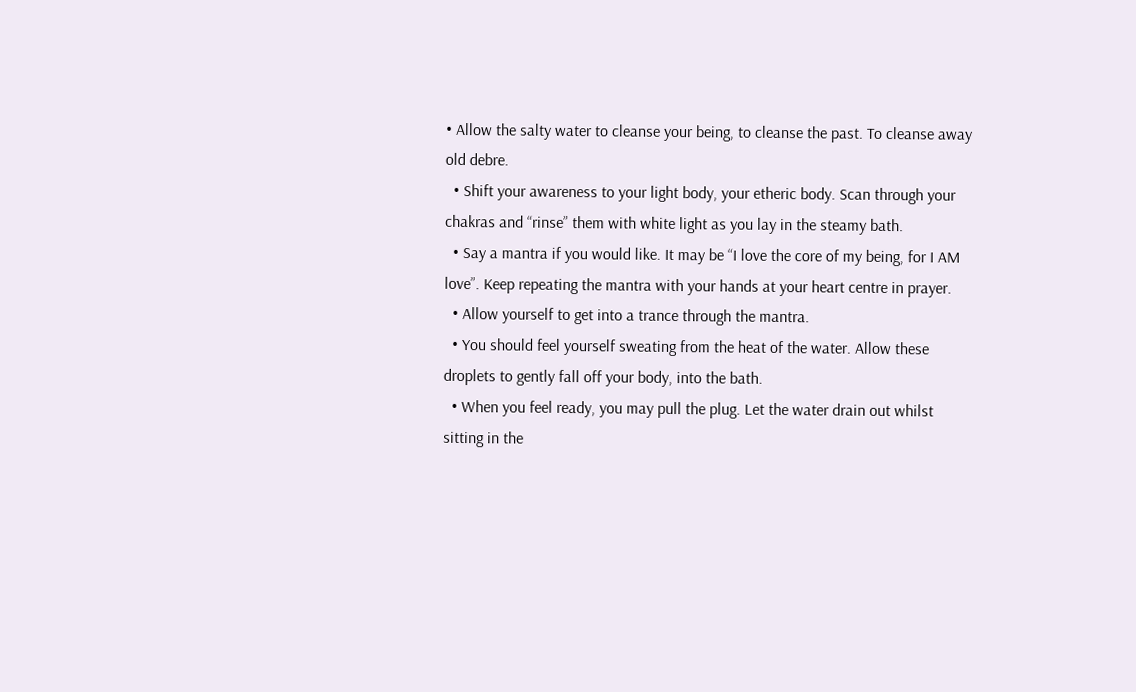• Allow the salty water to cleanse your being, to cleanse the past. To cleanse away old debre.
  • Shift your awareness to your light body, your etheric body. Scan through your chakras and “rinse” them with white light as you lay in the steamy bath.
  • Say a mantra if you would like. It may be “I love the core of my being, for I AM love”. Keep repeating the mantra with your hands at your heart centre in prayer.
  • Allow yourself to get into a trance through the mantra.
  • You should feel yourself sweating from the heat of the water. Allow these droplets to gently fall off your body, into the bath.
  • When you feel ready, you may pull the plug. Let the water drain out whilst sitting in the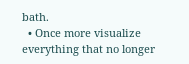bath.
  • Once more visualize everything that no longer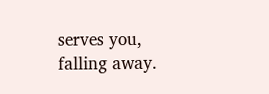serves you, falling away.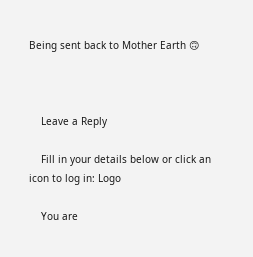Being sent back to Mother Earth 🙃



    Leave a Reply

    Fill in your details below or click an icon to log in: Logo

    You are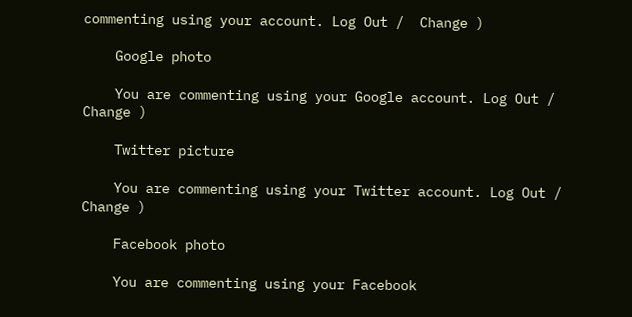commenting using your account. Log Out /  Change )

    Google photo

    You are commenting using your Google account. Log Out /  Change )

    Twitter picture

    You are commenting using your Twitter account. Log Out /  Change )

    Facebook photo

    You are commenting using your Facebook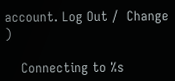account. Log Out /  Change )

    Connecting to %s